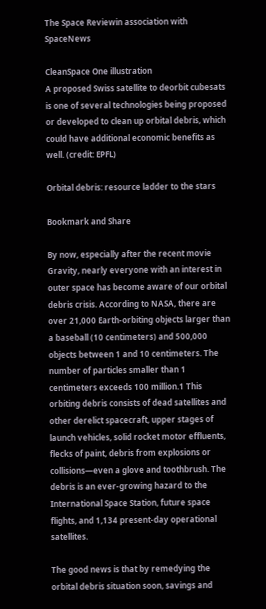The Space Reviewin association with SpaceNews

CleanSpace One illustration
A proposed Swiss satellite to deorbit cubesats is one of several technologies being proposed or developed to clean up orbital debris, which could have additional economic benefits as well. (credit: EPFL)

Orbital debris: resource ladder to the stars

Bookmark and Share

By now, especially after the recent movie Gravity, nearly everyone with an interest in outer space has become aware of our orbital debris crisis. According to NASA, there are over 21,000 Earth-orbiting objects larger than a baseball (10 centimeters) and 500,000 objects between 1 and 10 centimeters. The number of particles smaller than 1 centimeters exceeds 100 million.1 This orbiting debris consists of dead satellites and other derelict spacecraft, upper stages of launch vehicles, solid rocket motor effluents, flecks of paint, debris from explosions or collisions—even a glove and toothbrush. The debris is an ever-growing hazard to the International Space Station, future space flights, and 1,134 present-day operational satellites.

The good news is that by remedying the orbital debris situation soon, savings and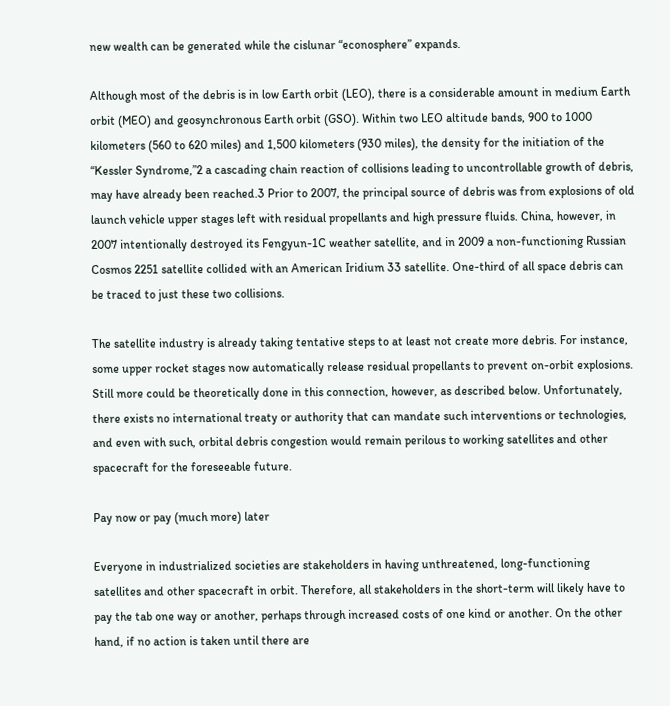new wealth can be generated while the cislunar “econosphere” expands.

Although most of the debris is in low Earth orbit (LEO), there is a considerable amount in medium Earth orbit (MEO) and geosynchronous Earth orbit (GSO). Within two LEO altitude bands, 900 to 1000 kilometers (560 to 620 miles) and 1,500 kilometers (930 miles), the density for the initiation of the “Kessler Syndrome,”2 a cascading chain reaction of collisions leading to uncontrollable growth of debris, may have already been reached.3 Prior to 2007, the principal source of debris was from explosions of old launch vehicle upper stages left with residual propellants and high pressure fluids. China, however, in 2007 intentionally destroyed its Fengyun-1C weather satellite, and in 2009 a non-functioning Russian Cosmos 2251 satellite collided with an American Iridium 33 satellite. One-third of all space debris can be traced to just these two collisions.

The satellite industry is already taking tentative steps to at least not create more debris. For instance, some upper rocket stages now automatically release residual propellants to prevent on-orbit explosions. Still more could be theoretically done in this connection, however, as described below. Unfortunately, there exists no international treaty or authority that can mandate such interventions or technologies, and even with such, orbital debris congestion would remain perilous to working satellites and other spacecraft for the foreseeable future.

Pay now or pay (much more) later

Everyone in industrialized societies are stakeholders in having unthreatened, long-functioning satellites and other spacecraft in orbit. Therefore, all stakeholders in the short-term will likely have to pay the tab one way or another, perhaps through increased costs of one kind or another. On the other hand, if no action is taken until there are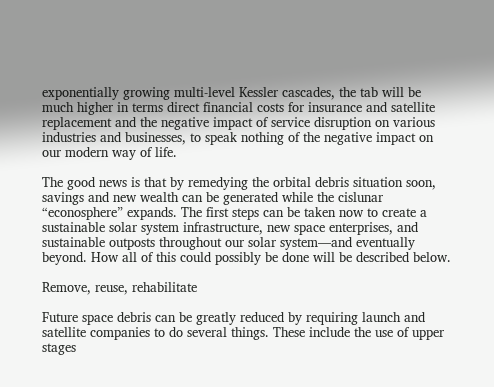exponentially growing multi-level Kessler cascades, the tab will be much higher in terms direct financial costs for insurance and satellite replacement and the negative impact of service disruption on various industries and businesses, to speak nothing of the negative impact on our modern way of life.

The good news is that by remedying the orbital debris situation soon, savings and new wealth can be generated while the cislunar “econosphere” expands. The first steps can be taken now to create a sustainable solar system infrastructure, new space enterprises, and sustainable outposts throughout our solar system—and eventually beyond. How all of this could possibly be done will be described below.

Remove, reuse, rehabilitate

Future space debris can be greatly reduced by requiring launch and satellite companies to do several things. These include the use of upper stages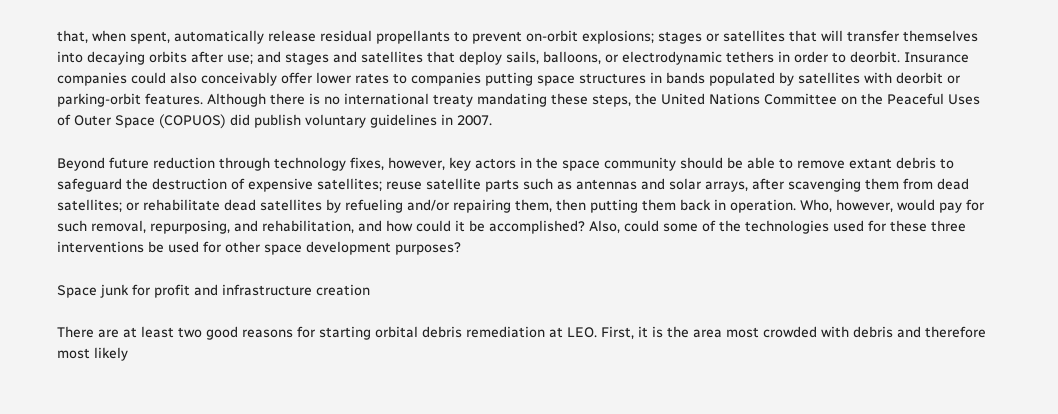that, when spent, automatically release residual propellants to prevent on-orbit explosions; stages or satellites that will transfer themselves into decaying orbits after use; and stages and satellites that deploy sails, balloons, or electrodynamic tethers in order to deorbit. Insurance companies could also conceivably offer lower rates to companies putting space structures in bands populated by satellites with deorbit or parking-orbit features. Although there is no international treaty mandating these steps, the United Nations Committee on the Peaceful Uses of Outer Space (COPUOS) did publish voluntary guidelines in 2007.

Beyond future reduction through technology fixes, however, key actors in the space community should be able to remove extant debris to safeguard the destruction of expensive satellites; reuse satellite parts such as antennas and solar arrays, after scavenging them from dead satellites; or rehabilitate dead satellites by refueling and/or repairing them, then putting them back in operation. Who, however, would pay for such removal, repurposing, and rehabilitation, and how could it be accomplished? Also, could some of the technologies used for these three interventions be used for other space development purposes?

Space junk for profit and infrastructure creation

There are at least two good reasons for starting orbital debris remediation at LEO. First, it is the area most crowded with debris and therefore most likely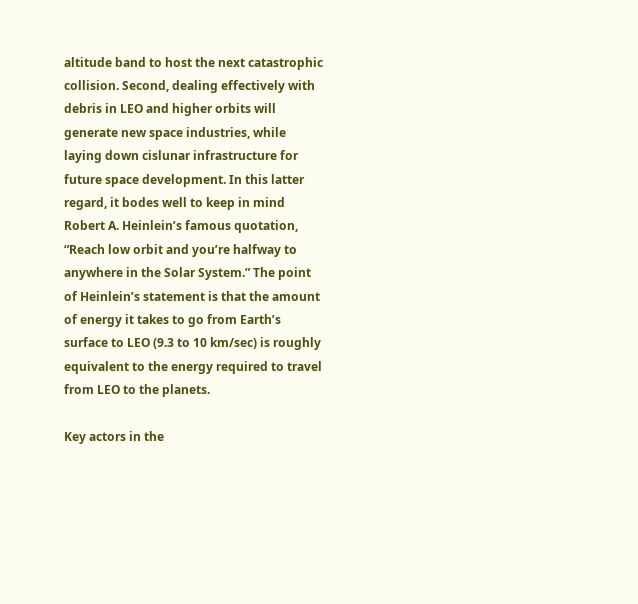altitude band to host the next catastrophic collision. Second, dealing effectively with debris in LEO and higher orbits will generate new space industries, while laying down cislunar infrastructure for future space development. In this latter regard, it bodes well to keep in mind Robert A. Heinlein’s famous quotation, “Reach low orbit and you’re halfway to anywhere in the Solar System.” The point of Heinlein’s statement is that the amount of energy it takes to go from Earth’s surface to LEO (9.3 to 10 km/sec) is roughly equivalent to the energy required to travel from LEO to the planets.

Key actors in the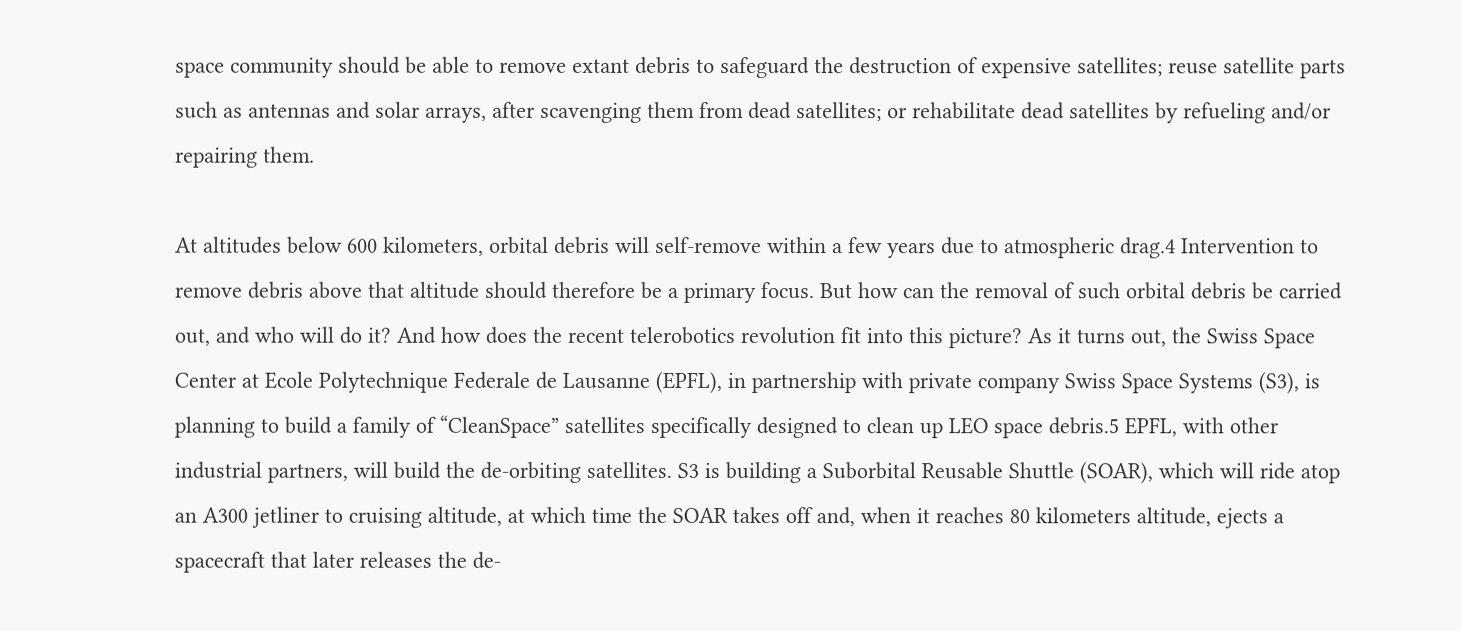space community should be able to remove extant debris to safeguard the destruction of expensive satellites; reuse satellite parts such as antennas and solar arrays, after scavenging them from dead satellites; or rehabilitate dead satellites by refueling and/or repairing them.

At altitudes below 600 kilometers, orbital debris will self-remove within a few years due to atmospheric drag.4 Intervention to remove debris above that altitude should therefore be a primary focus. But how can the removal of such orbital debris be carried out, and who will do it? And how does the recent telerobotics revolution fit into this picture? As it turns out, the Swiss Space Center at Ecole Polytechnique Federale de Lausanne (EPFL), in partnership with private company Swiss Space Systems (S3), is planning to build a family of “CleanSpace” satellites specifically designed to clean up LEO space debris.5 EPFL, with other industrial partners, will build the de-orbiting satellites. S3 is building a Suborbital Reusable Shuttle (SOAR), which will ride atop an A300 jetliner to cruising altitude, at which time the SOAR takes off and, when it reaches 80 kilometers altitude, ejects a spacecraft that later releases the de-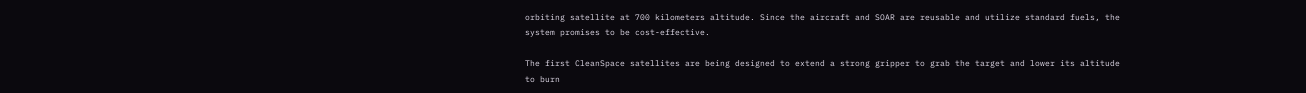orbiting satellite at 700 kilometers altitude. Since the aircraft and SOAR are reusable and utilize standard fuels, the system promises to be cost-effective.

The first CleanSpace satellites are being designed to extend a strong gripper to grab the target and lower its altitude to burn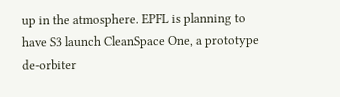up in the atmosphere. EPFL is planning to have S3 launch CleanSpace One, a prototype de-orbiter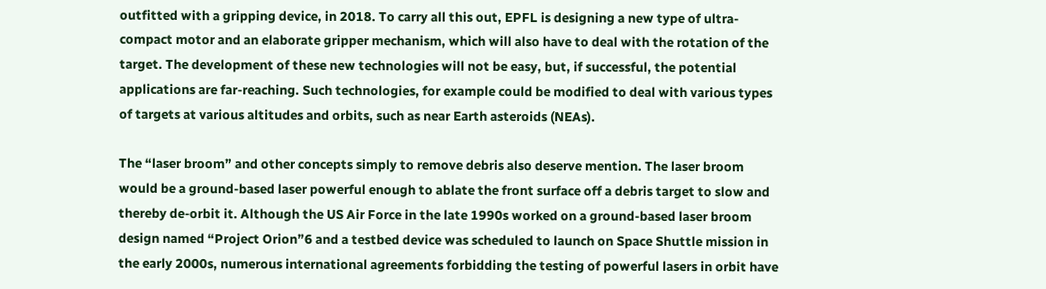outfitted with a gripping device, in 2018. To carry all this out, EPFL is designing a new type of ultra-compact motor and an elaborate gripper mechanism, which will also have to deal with the rotation of the target. The development of these new technologies will not be easy, but, if successful, the potential applications are far-reaching. Such technologies, for example could be modified to deal with various types of targets at various altitudes and orbits, such as near Earth asteroids (NEAs).

The “laser broom” and other concepts simply to remove debris also deserve mention. The laser broom would be a ground-based laser powerful enough to ablate the front surface off a debris target to slow and thereby de-orbit it. Although the US Air Force in the late 1990s worked on a ground-based laser broom design named “Project Orion”6 and a testbed device was scheduled to launch on Space Shuttle mission in the early 2000s, numerous international agreements forbidding the testing of powerful lasers in orbit have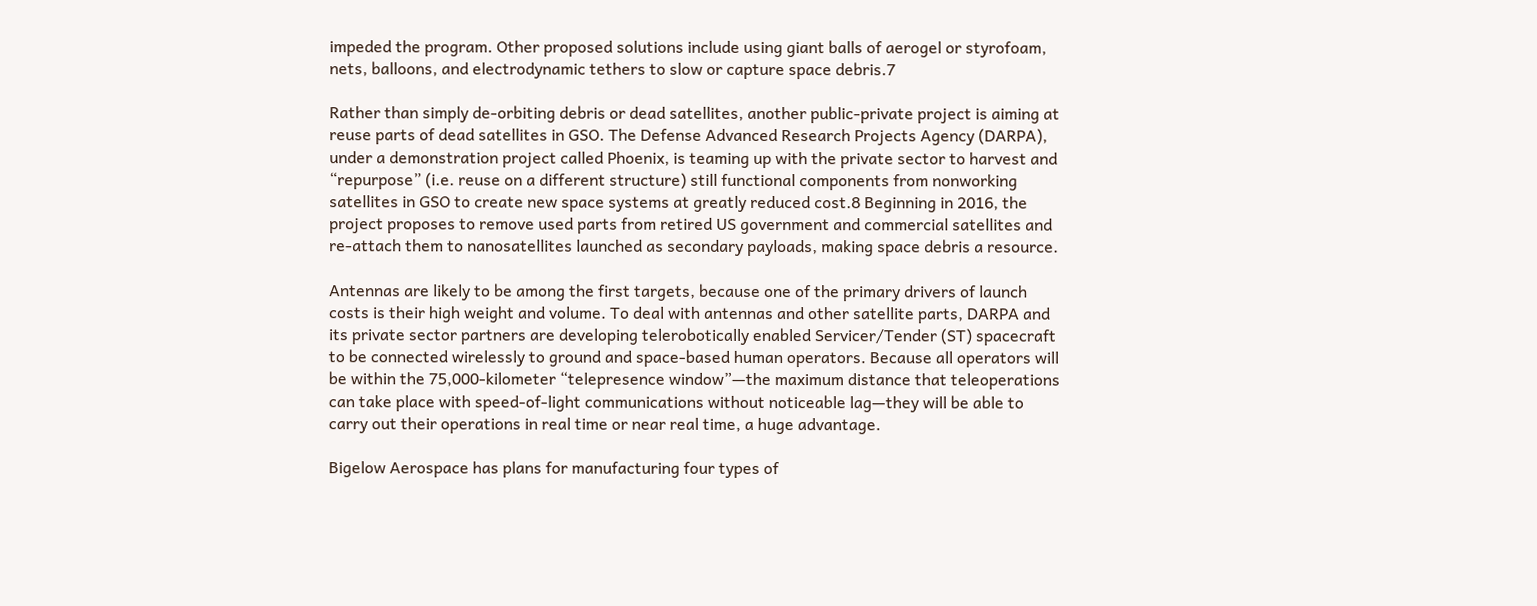impeded the program. Other proposed solutions include using giant balls of aerogel or styrofoam, nets, balloons, and electrodynamic tethers to slow or capture space debris.7

Rather than simply de-orbiting debris or dead satellites, another public-private project is aiming at reuse parts of dead satellites in GSO. The Defense Advanced Research Projects Agency (DARPA), under a demonstration project called Phoenix, is teaming up with the private sector to harvest and “repurpose” (i.e. reuse on a different structure) still functional components from nonworking satellites in GSO to create new space systems at greatly reduced cost.8 Beginning in 2016, the project proposes to remove used parts from retired US government and commercial satellites and re-attach them to nanosatellites launched as secondary payloads, making space debris a resource.

Antennas are likely to be among the first targets, because one of the primary drivers of launch costs is their high weight and volume. To deal with antennas and other satellite parts, DARPA and its private sector partners are developing telerobotically enabled Servicer/Tender (ST) spacecraft to be connected wirelessly to ground and space-based human operators. Because all operators will be within the 75,000-kilometer “telepresence window”—the maximum distance that teleoperations can take place with speed-of-light communications without noticeable lag—they will be able to carry out their operations in real time or near real time, a huge advantage.

Bigelow Aerospace has plans for manufacturing four types of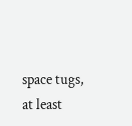space tugs, at least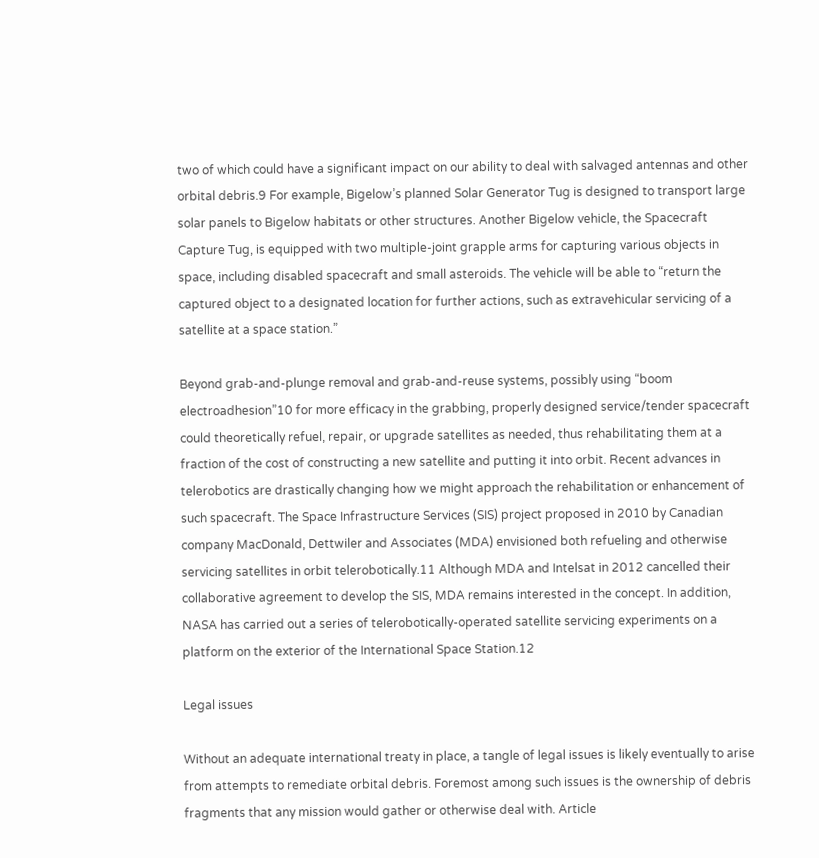two of which could have a significant impact on our ability to deal with salvaged antennas and other orbital debris.9 For example, Bigelow’s planned Solar Generator Tug is designed to transport large solar panels to Bigelow habitats or other structures. Another Bigelow vehicle, the Spacecraft Capture Tug, is equipped with two multiple-joint grapple arms for capturing various objects in space, including disabled spacecraft and small asteroids. The vehicle will be able to “return the captured object to a designated location for further actions, such as extravehicular servicing of a satellite at a space station.”

Beyond grab-and-plunge removal and grab-and-reuse systems, possibly using “boom electroadhesion”10 for more efficacy in the grabbing, properly designed service/tender spacecraft could theoretically refuel, repair, or upgrade satellites as needed, thus rehabilitating them at a fraction of the cost of constructing a new satellite and putting it into orbit. Recent advances in telerobotics are drastically changing how we might approach the rehabilitation or enhancement of such spacecraft. The Space Infrastructure Services (SIS) project proposed in 2010 by Canadian company MacDonald, Dettwiler and Associates (MDA) envisioned both refueling and otherwise servicing satellites in orbit telerobotically.11 Although MDA and Intelsat in 2012 cancelled their collaborative agreement to develop the SIS, MDA remains interested in the concept. In addition, NASA has carried out a series of telerobotically-operated satellite servicing experiments on a platform on the exterior of the International Space Station.12

Legal issues

Without an adequate international treaty in place, a tangle of legal issues is likely eventually to arise from attempts to remediate orbital debris. Foremost among such issues is the ownership of debris fragments that any mission would gather or otherwise deal with. Article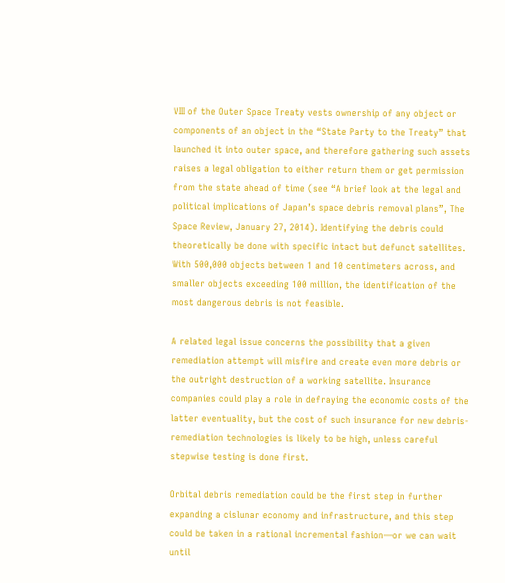VIII of the Outer Space Treaty vests ownership of any object or components of an object in the “State Party to the Treaty” that launched it into outer space, and therefore gathering such assets raises a legal obligation to either return them or get permission from the state ahead of time (see “A brief look at the legal and political implications of Japan’s space debris removal plans”, The Space Review, January 27, 2014). Identifying the debris could theoretically be done with specific intact but defunct satellites. With 500,000 objects between 1 and 10 centimeters across, and smaller objects exceeding 100 million, the identification of the most dangerous debris is not feasible.

A related legal issue concerns the possibility that a given remediation attempt will misfire and create even more debris or the outright destruction of a working satellite. Insurance companies could play a role in defraying the economic costs of the latter eventuality, but the cost of such insurance for new debris-remediation technologies is likely to be high, unless careful stepwise testing is done first.

Orbital debris remediation could be the first step in further expanding a cislunar economy and infrastructure, and this step could be taken in a rational incremental fashion—or we can wait until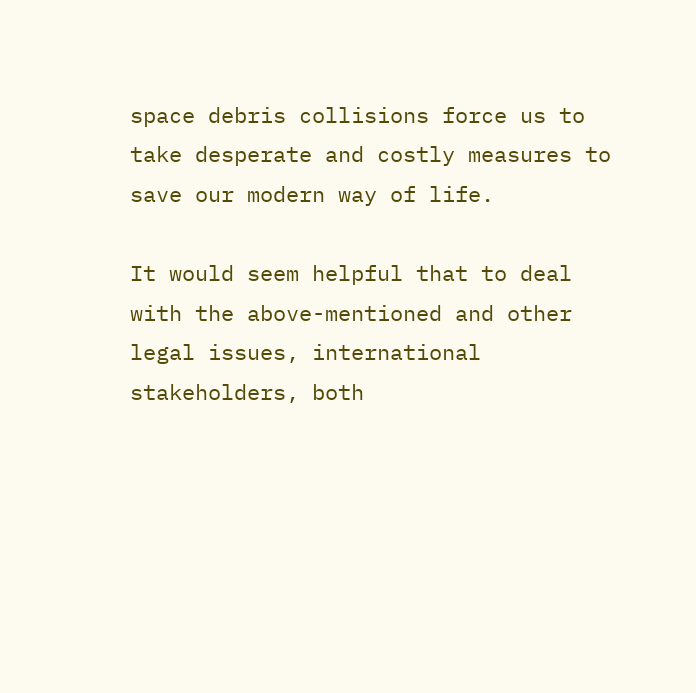space debris collisions force us to take desperate and costly measures to save our modern way of life.

It would seem helpful that to deal with the above-mentioned and other legal issues, international stakeholders, both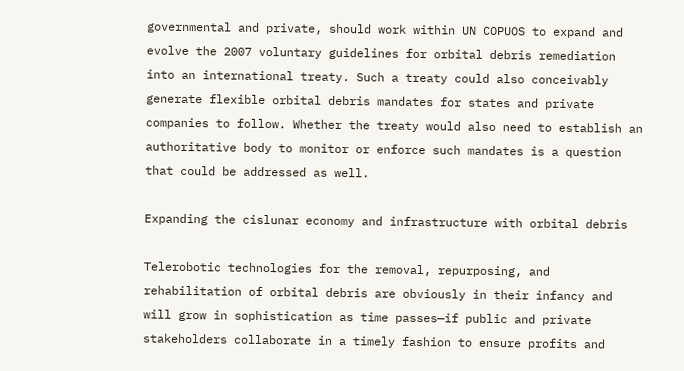governmental and private, should work within UN COPUOS to expand and evolve the 2007 voluntary guidelines for orbital debris remediation into an international treaty. Such a treaty could also conceivably generate flexible orbital debris mandates for states and private companies to follow. Whether the treaty would also need to establish an authoritative body to monitor or enforce such mandates is a question that could be addressed as well.

Expanding the cislunar economy and infrastructure with orbital debris

Telerobotic technologies for the removal, repurposing, and rehabilitation of orbital debris are obviously in their infancy and will grow in sophistication as time passes—if public and private stakeholders collaborate in a timely fashion to ensure profits and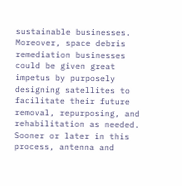sustainable businesses. Moreover, space debris remediation businesses could be given great impetus by purposely designing satellites to facilitate their future removal, repurposing, and rehabilitation as needed. Sooner or later in this process, antenna and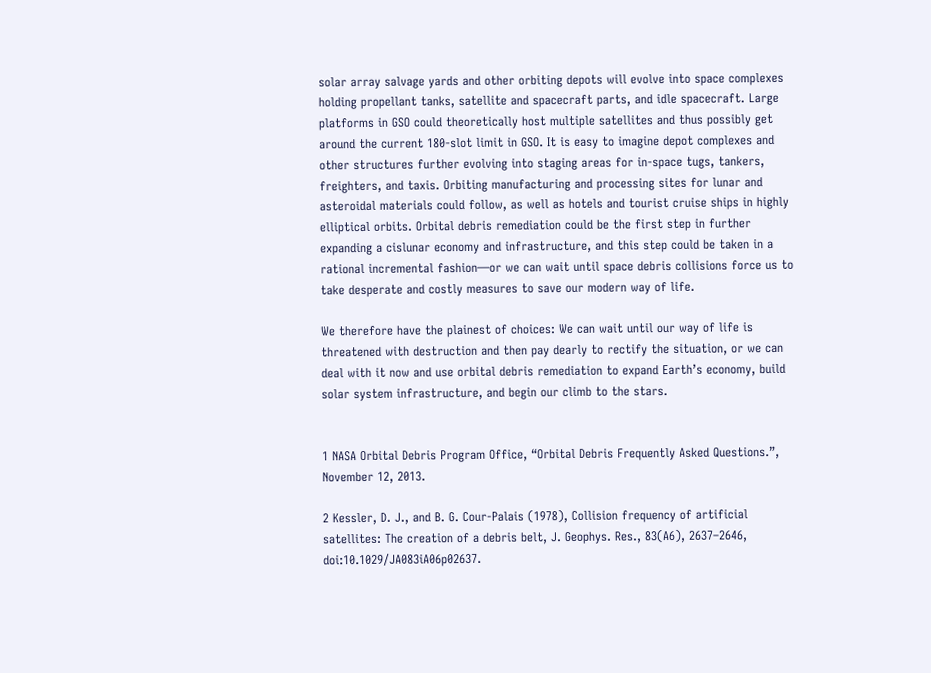solar array salvage yards and other orbiting depots will evolve into space complexes holding propellant tanks, satellite and spacecraft parts, and idle spacecraft. Large platforms in GSO could theoretically host multiple satellites and thus possibly get around the current 180-slot limit in GSO. It is easy to imagine depot complexes and other structures further evolving into staging areas for in-space tugs, tankers, freighters, and taxis. Orbiting manufacturing and processing sites for lunar and asteroidal materials could follow, as well as hotels and tourist cruise ships in highly elliptical orbits. Orbital debris remediation could be the first step in further expanding a cislunar economy and infrastructure, and this step could be taken in a rational incremental fashion—or we can wait until space debris collisions force us to take desperate and costly measures to save our modern way of life.

We therefore have the plainest of choices: We can wait until our way of life is threatened with destruction and then pay dearly to rectify the situation, or we can deal with it now and use orbital debris remediation to expand Earth’s economy, build solar system infrastructure, and begin our climb to the stars.


1 NASA Orbital Debris Program Office, “Orbital Debris Frequently Asked Questions.”, November 12, 2013.

2 Kessler, D. J., and B. G. Cour-Palais (1978), Collision frequency of artificial satellites: The creation of a debris belt, J. Geophys. Res., 83(A6), 2637–2646, doi:10.1029/JA083iA06p02637.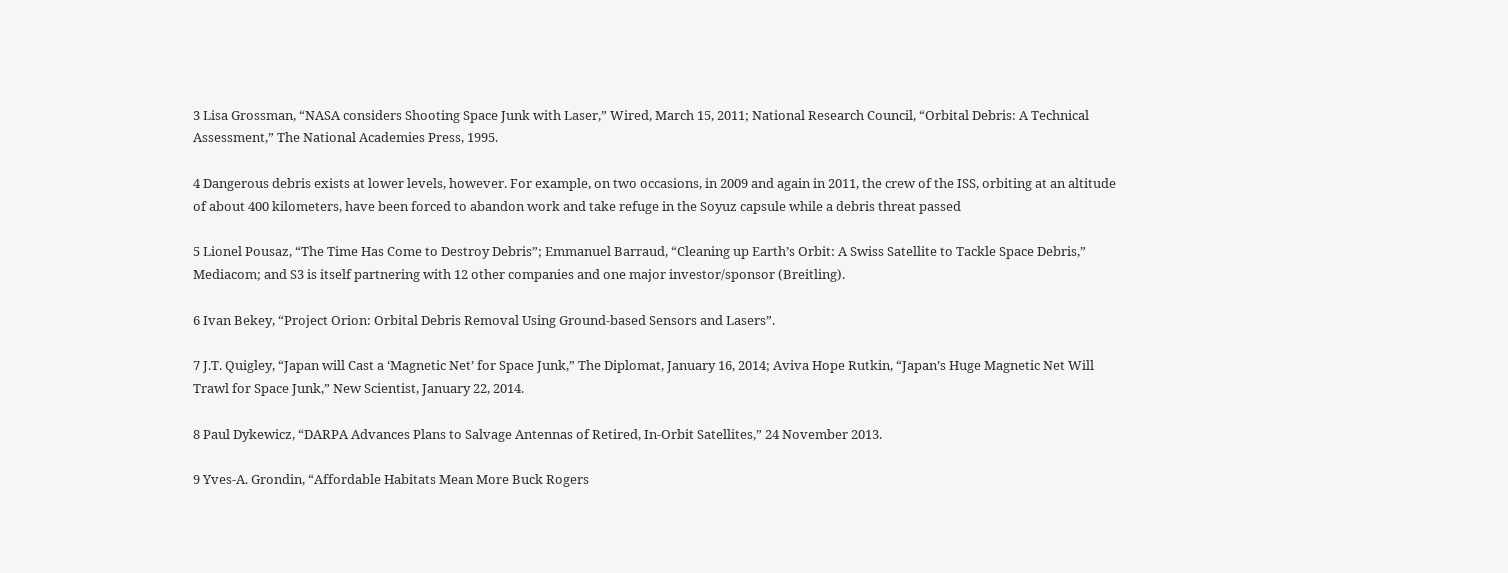3 Lisa Grossman, “NASA considers Shooting Space Junk with Laser,” Wired, March 15, 2011; National Research Council, “Orbital Debris: A Technical Assessment,” The National Academies Press, 1995.

4 Dangerous debris exists at lower levels, however. For example, on two occasions, in 2009 and again in 2011, the crew of the ISS, orbiting at an altitude of about 400 kilometers, have been forced to abandon work and take refuge in the Soyuz capsule while a debris threat passed

5 Lionel Pousaz, “The Time Has Come to Destroy Debris”; Emmanuel Barraud, “Cleaning up Earth’s Orbit: A Swiss Satellite to Tackle Space Debris,” Mediacom; and S3 is itself partnering with 12 other companies and one major investor/sponsor (Breitling).

6 Ivan Bekey, “Project Orion: Orbital Debris Removal Using Ground-based Sensors and Lasers”.

7 J.T. Quigley, “Japan will Cast a ‘Magnetic Net’ for Space Junk,” The Diplomat, January 16, 2014; Aviva Hope Rutkin, “Japan’s Huge Magnetic Net Will Trawl for Space Junk,” New Scientist, January 22, 2014.

8 Paul Dykewicz, “DARPA Advances Plans to Salvage Antennas of Retired, In-Orbit Satellites,” 24 November 2013.

9 Yves-A. Grondin, “Affordable Habitats Mean More Buck Rogers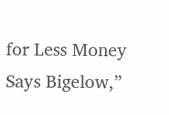for Less Money Says Bigelow,”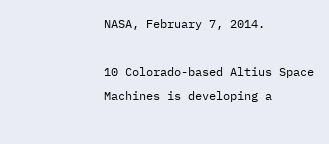NASA, February 7, 2014.

10 Colorado-based Altius Space Machines is developing a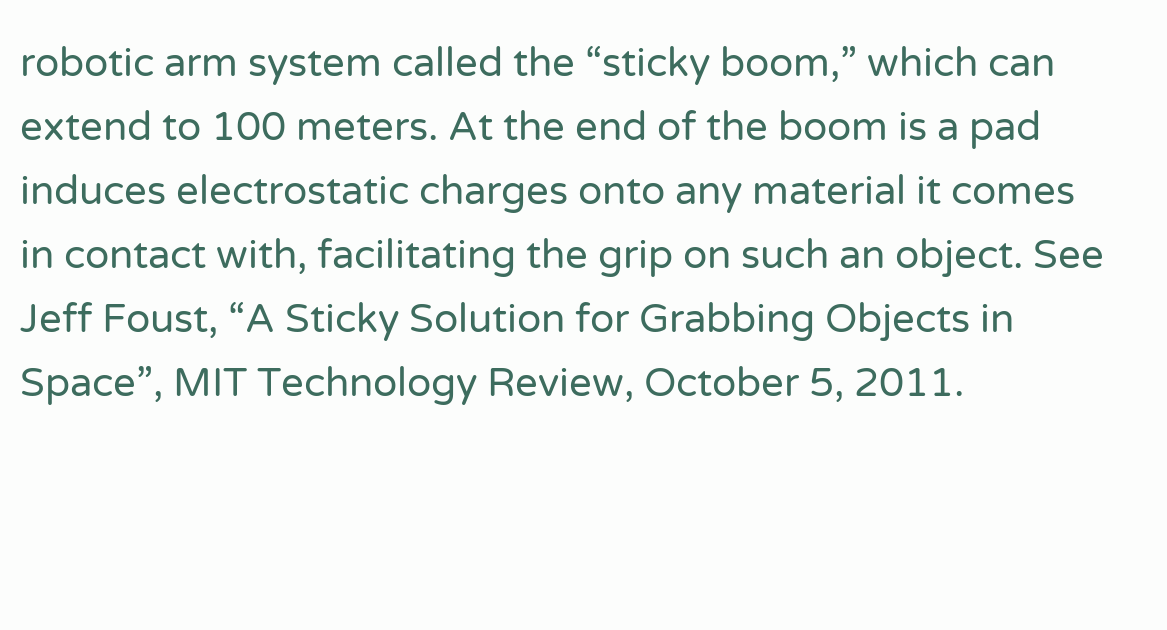robotic arm system called the “sticky boom,” which can extend to 100 meters. At the end of the boom is a pad induces electrostatic charges onto any material it comes in contact with, facilitating the grip on such an object. See Jeff Foust, “A Sticky Solution for Grabbing Objects in Space”, MIT Technology Review, October 5, 2011.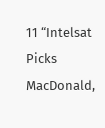11 “Intelsat Picks MacDonald,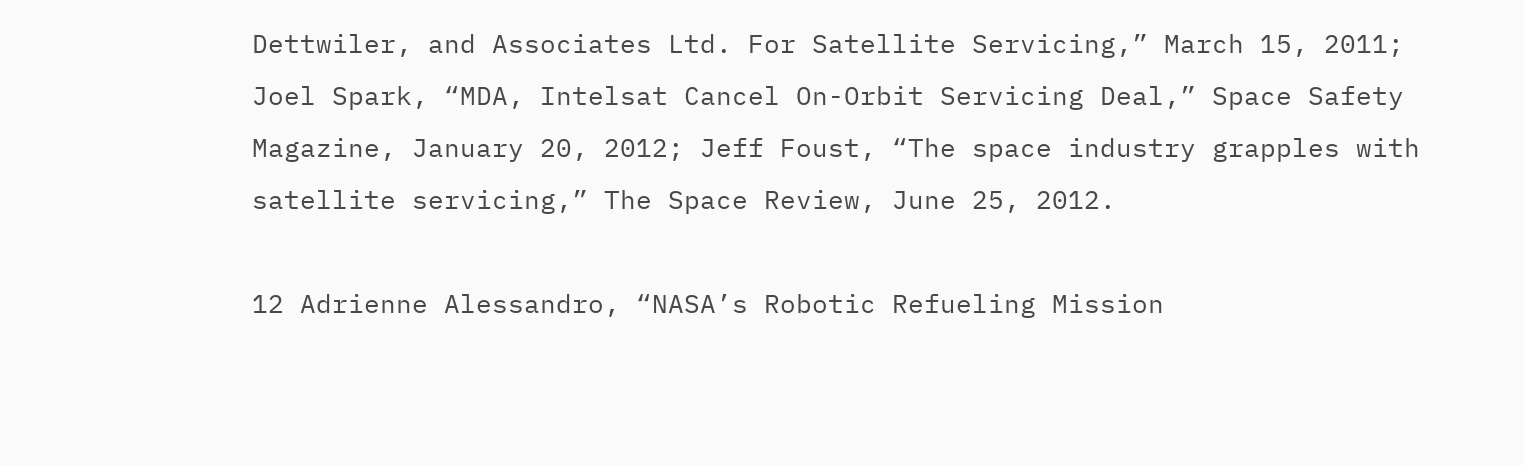Dettwiler, and Associates Ltd. For Satellite Servicing,” March 15, 2011; Joel Spark, “MDA, Intelsat Cancel On-Orbit Servicing Deal,” Space Safety Magazine, January 20, 2012; Jeff Foust, “The space industry grapples with satellite servicing,” The Space Review, June 25, 2012.

12 Adrienne Alessandro, “NASA’s Robotic Refueling Mission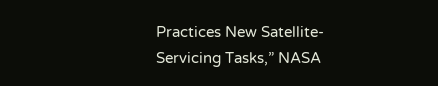Practices New Satellite-Servicing Tasks,” NASA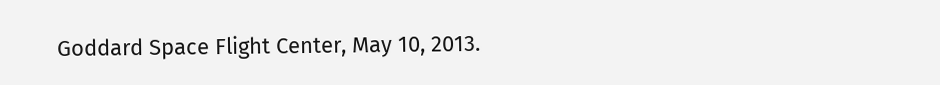Goddard Space Flight Center, May 10, 2013.